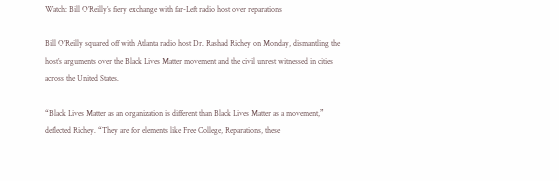Watch: Bill O’Reilly’s fiery exchange with far-Left radio host over reparations

Bill O’Reilly squared off with Atlanta radio host Dr. Rashad Richey on Monday, dismantling the host’s arguments over the Black Lives Matter movement and the civil unrest witnessed in cities across the United States.

“Black Lives Matter as an organization is different than Black Lives Matter as a movement,” deflected Richey. “They are for elements like Free College, Reparations, these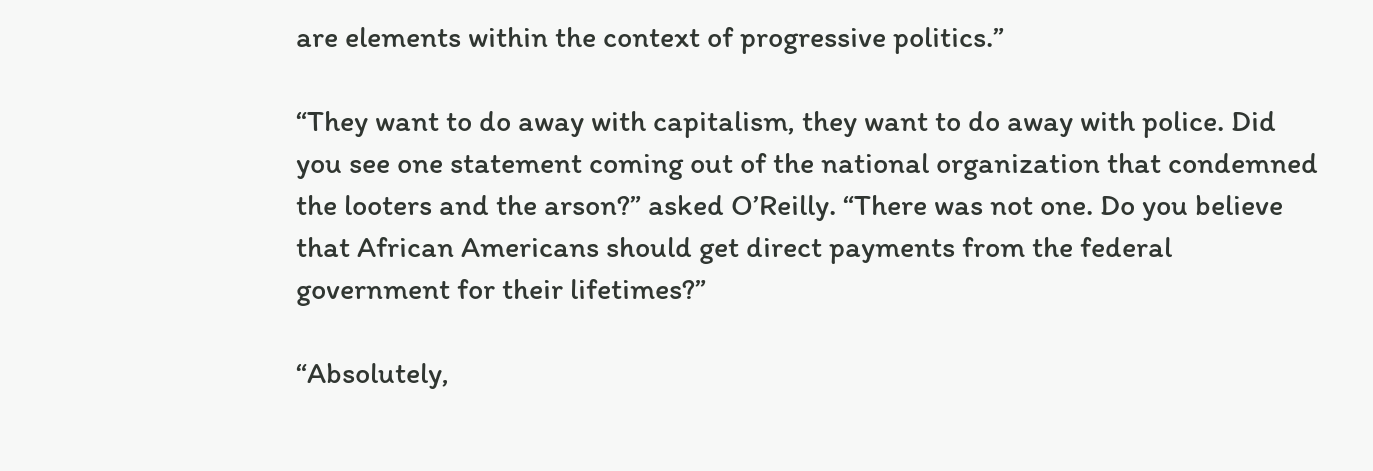are elements within the context of progressive politics.”

“They want to do away with capitalism, they want to do away with police. Did you see one statement coming out of the national organization that condemned the looters and the arson?” asked O’Reilly. “There was not one. Do you believe that African Americans should get direct payments from the federal government for their lifetimes?”

“Absolutely,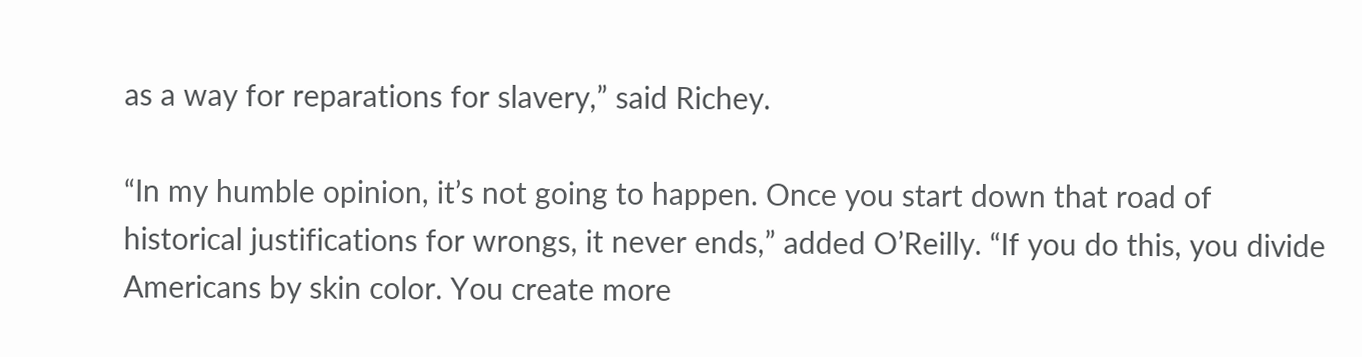as a way for reparations for slavery,” said Richey.

“In my humble opinion, it’s not going to happen. Once you start down that road of historical justifications for wrongs, it never ends,” added O’Reilly. “If you do this, you divide Americans by skin color. You create more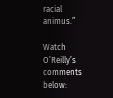racial animus.”

Watch O’Reilly’s comments below: